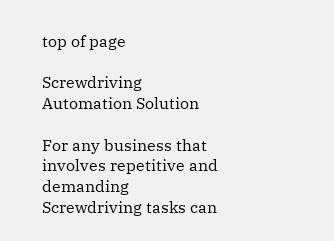top of page

Screwdriving Automation Solution

For any business that involves repetitive and demanding Screwdriving tasks can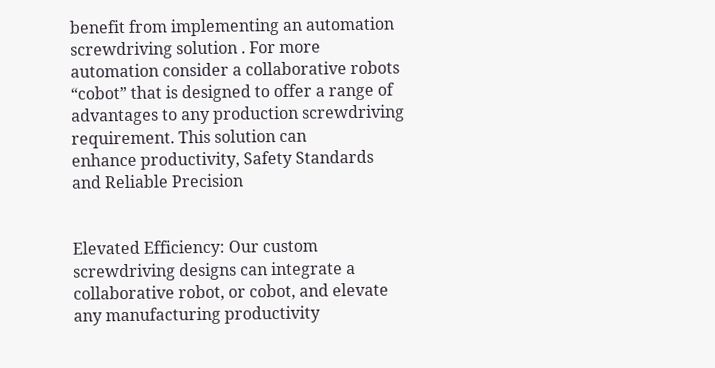benefit from implementing an automation screwdriving solution . For more automation consider a collaborative robots “cobot” that is designed to offer a range of advantages to any production screwdriving requirement. This solution can
enhance productivity, Safety Standards and Reliable Precision


Elevated Efficiency: Our custom screwdriving designs can integrate a collaborative robot, or cobot, and elevate any manufacturing productivity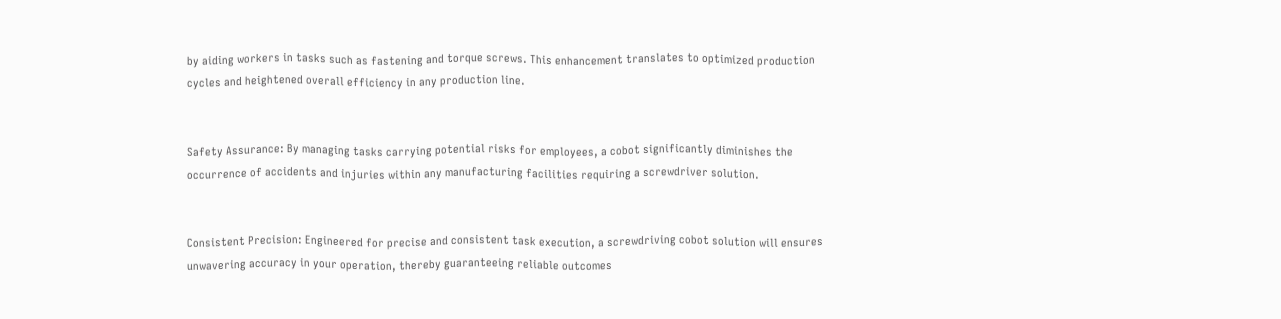by aiding workers in tasks such as fastening and torque screws. This enhancement translates to optimized production cycles and heightened overall efficiency in any production line.


Safety Assurance: By managing tasks carrying potential risks for employees, a cobot significantly diminishes the occurrence of accidents and injuries within any manufacturing facilities requiring a screwdriver solution.


Consistent Precision: Engineered for precise and consistent task execution, a screwdriving cobot solution will ensures unwavering accuracy in your operation, thereby guaranteeing reliable outcomes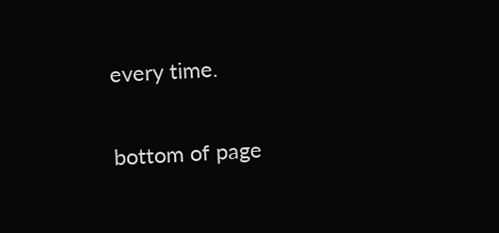every time.

bottom of page